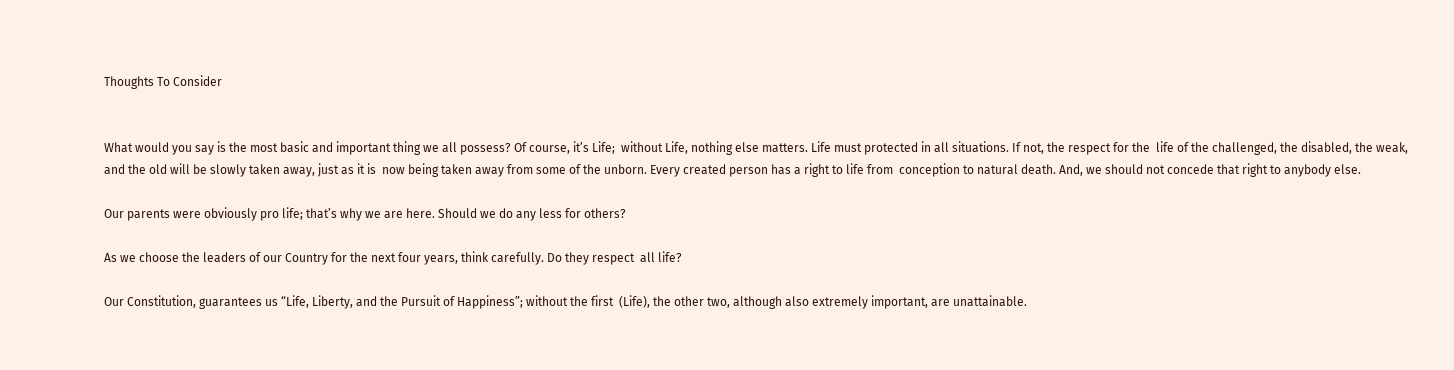Thoughts To Consider


What would you say is the most basic and important thing we all possess? Of course, it’s Life;  without Life, nothing else matters. Life must protected in all situations. If not, the respect for the  life of the challenged, the disabled, the weak, and the old will be slowly taken away, just as it is  now being taken away from some of the unborn. Every created person has a right to life from  conception to natural death. And, we should not concede that right to anybody else.

Our parents were obviously pro life; that’s why we are here. Should we do any less for others?

As we choose the leaders of our Country for the next four years, think carefully. Do they respect  all life?

Our Constitution, guarantees us “Life, Liberty, and the Pursuit of Happiness”; without the first  (Life), the other two, although also extremely important, are unattainable.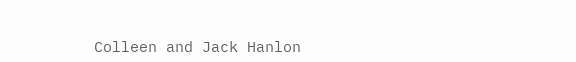Colleen and Jack Hanlon